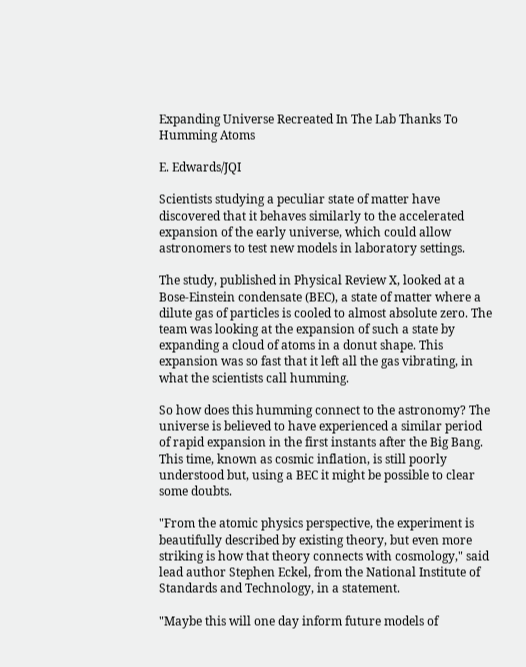Expanding Universe Recreated In The Lab Thanks To Humming Atoms

E. Edwards/JQI

Scientists studying a peculiar state of matter have discovered that it behaves similarly to the accelerated expansion of the early universe, which could allow astronomers to test new models in laboratory settings.

The study, published in Physical Review X, looked at a Bose-Einstein condensate (BEC), a state of matter where a dilute gas of particles is cooled to almost absolute zero. The team was looking at the expansion of such a state by expanding a cloud of atoms in a donut shape. This expansion was so fast that it left all the gas vibrating, in what the scientists call humming.

So how does this humming connect to the astronomy? The universe is believed to have experienced a similar period of rapid expansion in the first instants after the Big Bang. This time, known as cosmic inflation, is still poorly understood but, using a BEC it might be possible to clear some doubts.

"From the atomic physics perspective, the experiment is beautifully described by existing theory, but even more striking is how that theory connects with cosmology," said lead author Stephen Eckel, from the National Institute of Standards and Technology, in a statement.

"Maybe this will one day inform future models of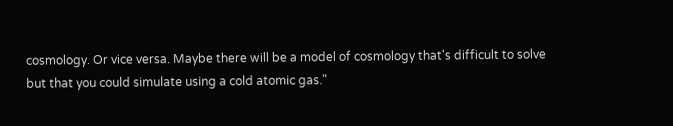cosmology. Or vice versa. Maybe there will be a model of cosmology that's difficult to solve but that you could simulate using a cold atomic gas."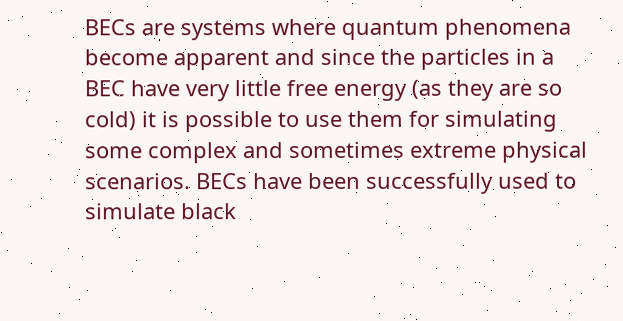BECs are systems where quantum phenomena become apparent and since the particles in a BEC have very little free energy (as they are so cold) it is possible to use them for simulating some complex and sometimes extreme physical scenarios. BECs have been successfully used to simulate black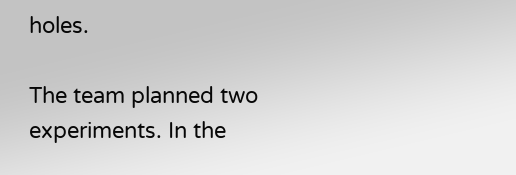holes.

The team planned two experiments. In the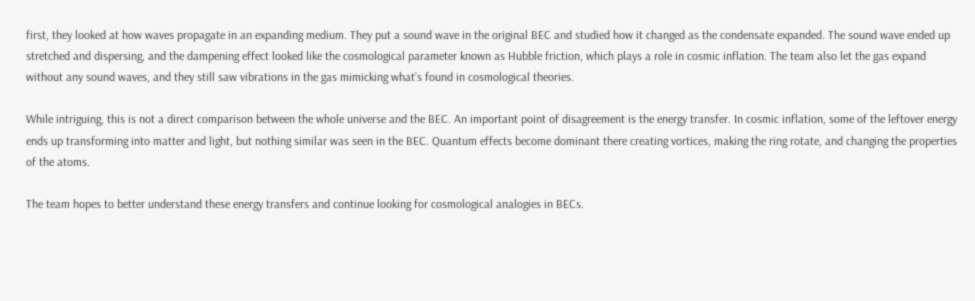first, they looked at how waves propagate in an expanding medium. They put a sound wave in the original BEC and studied how it changed as the condensate expanded. The sound wave ended up stretched and dispersing, and the dampening effect looked like the cosmological parameter known as Hubble friction, which plays a role in cosmic inflation. The team also let the gas expand without any sound waves, and they still saw vibrations in the gas mimicking what’s found in cosmological theories.

While intriguing, this is not a direct comparison between the whole universe and the BEC. An important point of disagreement is the energy transfer. In cosmic inflation, some of the leftover energy ends up transforming into matter and light, but nothing similar was seen in the BEC. Quantum effects become dominant there creating vortices, making the ring rotate, and changing the properties of the atoms.

The team hopes to better understand these energy transfers and continue looking for cosmological analogies in BECs.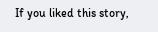If you liked this story,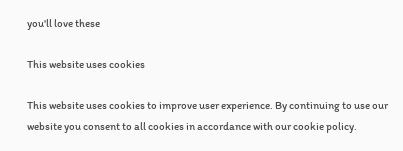you'll love these

This website uses cookies

This website uses cookies to improve user experience. By continuing to use our website you consent to all cookies in accordance with our cookie policy.